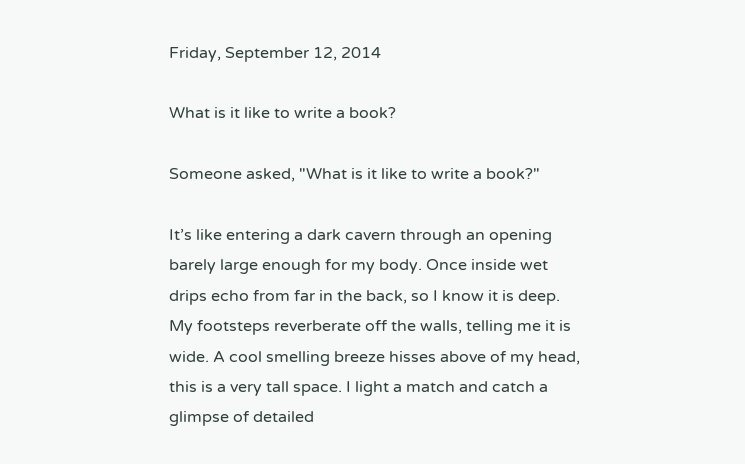Friday, September 12, 2014

What is it like to write a book?

Someone asked, "What is it like to write a book?"

It’s like entering a dark cavern through an opening barely large enough for my body. Once inside wet drips echo from far in the back, so I know it is deep. My footsteps reverberate off the walls, telling me it is wide. A cool smelling breeze hisses above of my head, this is a very tall space. I light a match and catch a glimpse of detailed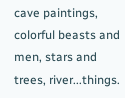cave paintings, colorful beasts and men, stars and trees, river...things.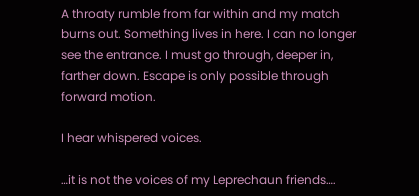A throaty rumble from far within and my match burns out. Something lives in here. I can no longer see the entrance. I must go through, deeper in, farther down. Escape is only possible through forward motion.

I hear whispered voices.

…it is not the voices of my Leprechaun friends….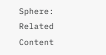Sphere: Related Content